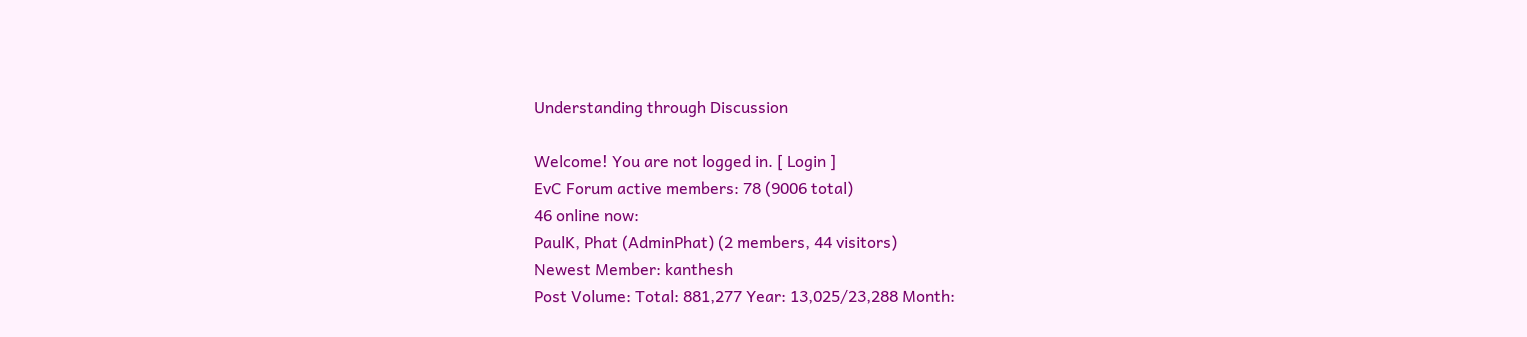Understanding through Discussion

Welcome! You are not logged in. [ Login ]
EvC Forum active members: 78 (9006 total)
46 online now:
PaulK, Phat (AdminPhat) (2 members, 44 visitors)
Newest Member: kanthesh
Post Volume: Total: 881,277 Year: 13,025/23,288 Month: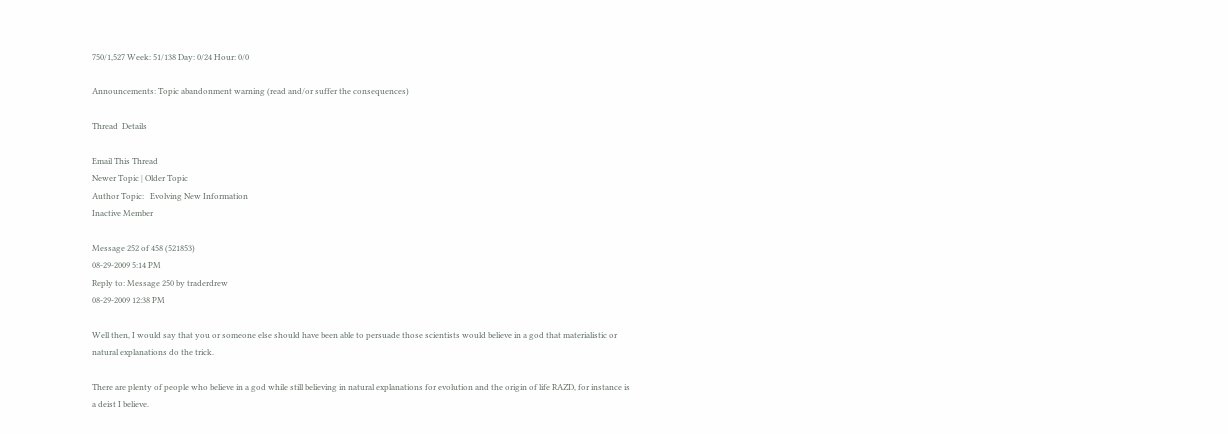750/1,527 Week: 51/138 Day: 0/24 Hour: 0/0

Announcements: Topic abandonment warning (read and/or suffer the consequences)

Thread  Details

Email This Thread
Newer Topic | Older Topic
Author Topic:   Evolving New Information
Inactive Member

Message 252 of 458 (521853)
08-29-2009 5:14 PM
Reply to: Message 250 by traderdrew
08-29-2009 12:38 PM

Well then, I would say that you or someone else should have been able to persuade those scientists would believe in a god that materialistic or natural explanations do the trick.

There are plenty of people who believe in a god while still believing in natural explanations for evolution and the origin of life RAZD, for instance is a deist I believe.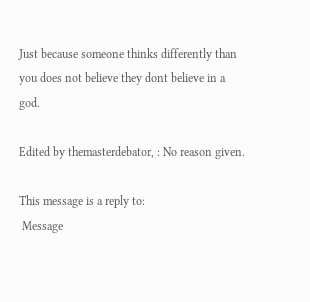Just because someone thinks differently than you does not believe they dont believe in a god.

Edited by themasterdebator, : No reason given.

This message is a reply to:
 Message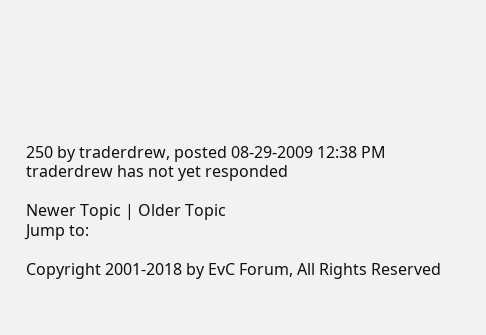250 by traderdrew, posted 08-29-2009 12:38 PM traderdrew has not yet responded

Newer Topic | Older Topic
Jump to:

Copyright 2001-2018 by EvC Forum, All Rights Reserved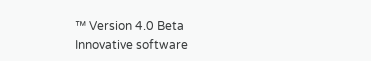™ Version 4.0 Beta
Innovative software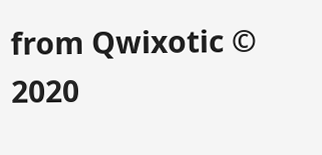from Qwixotic © 2020